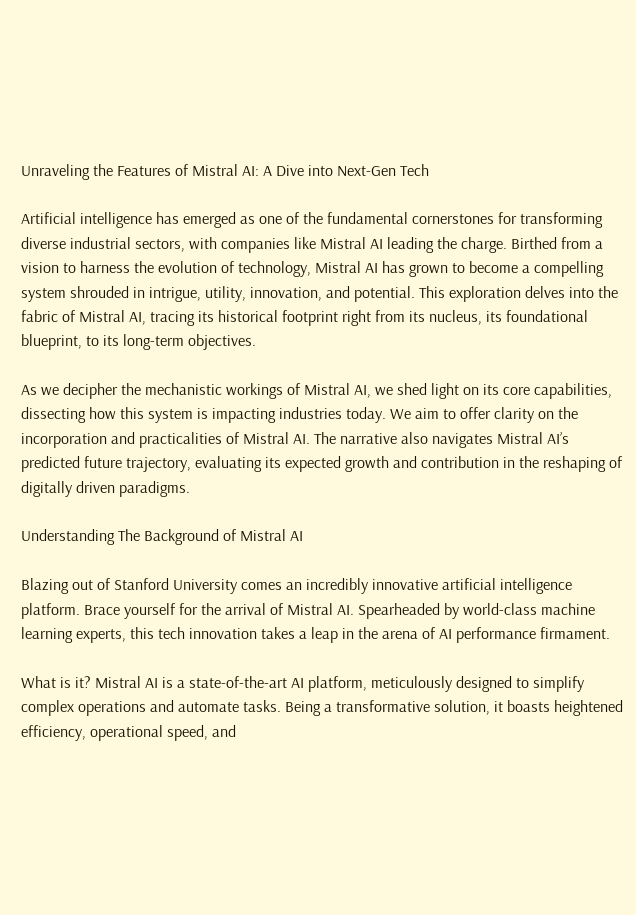Unraveling the Features of Mistral AI: A Dive into Next-Gen Tech

Artificial intelligence has emerged as one of the fundamental cornerstones for transforming diverse industrial sectors, with companies like Mistral AI leading the charge. Birthed from a vision to harness the evolution of technology, Mistral AI has grown to become a compelling system shrouded in intrigue, utility, innovation, and potential. This exploration delves into the fabric of Mistral AI, tracing its historical footprint right from its nucleus, its foundational blueprint, to its long-term objectives.

As we decipher the mechanistic workings of Mistral AI, we shed light on its core capabilities, dissecting how this system is impacting industries today. We aim to offer clarity on the incorporation and practicalities of Mistral AI. The narrative also navigates Mistral AI’s predicted future trajectory, evaluating its expected growth and contribution in the reshaping of digitally driven paradigms.

Understanding The Background of Mistral AI

Blazing out of Stanford University comes an incredibly innovative artificial intelligence platform. Brace yourself for the arrival of Mistral AI. Spearheaded by world-class machine learning experts, this tech innovation takes a leap in the arena of AI performance firmament.

What is it? Mistral AI is a state-of-the-art AI platform, meticulously designed to simplify complex operations and automate tasks. Being a transformative solution, it boasts heightened efficiency, operational speed, and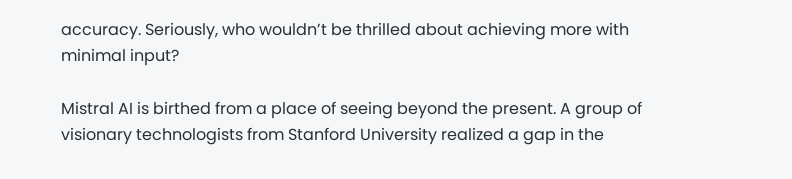accuracy. Seriously, who wouldn’t be thrilled about achieving more with minimal input?

Mistral AI is birthed from a place of seeing beyond the present. A group of visionary technologists from Stanford University realized a gap in the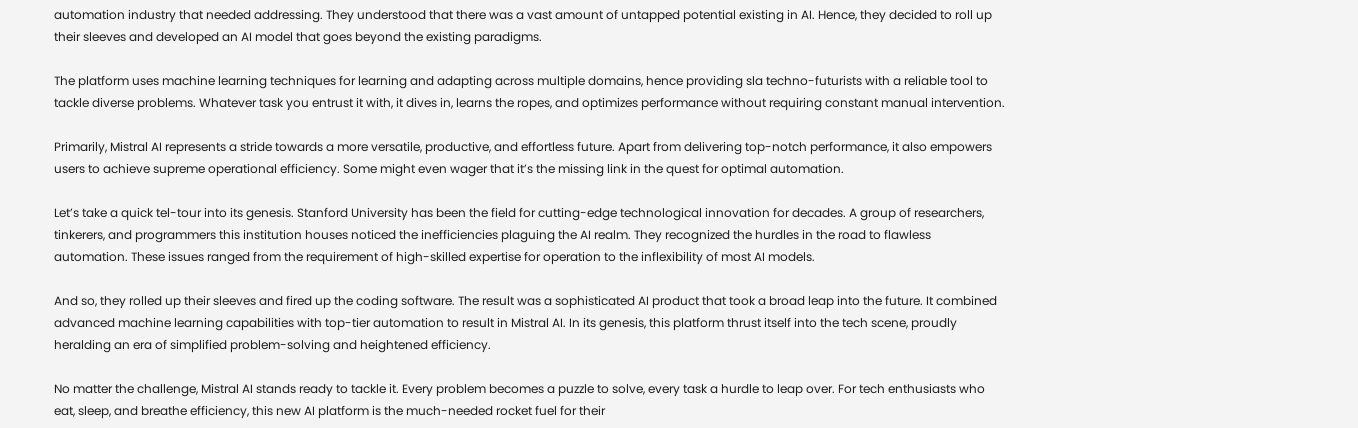automation industry that needed addressing. They understood that there was a vast amount of untapped potential existing in AI. Hence, they decided to roll up their sleeves and developed an AI model that goes beyond the existing paradigms.

The platform uses machine learning techniques for learning and adapting across multiple domains, hence providing sla techno-futurists with a reliable tool to tackle diverse problems. Whatever task you entrust it with, it dives in, learns the ropes, and optimizes performance without requiring constant manual intervention.

Primarily, Mistral AI represents a stride towards a more versatile, productive, and effortless future. Apart from delivering top-notch performance, it also empowers users to achieve supreme operational efficiency. Some might even wager that it’s the missing link in the quest for optimal automation.

Let’s take a quick tel-tour into its genesis. Stanford University has been the field for cutting-edge technological innovation for decades. A group of researchers, tinkerers, and programmers this institution houses noticed the inefficiencies plaguing the AI realm. They recognized the hurdles in the road to flawless automation. These issues ranged from the requirement of high-skilled expertise for operation to the inflexibility of most AI models.

And so, they rolled up their sleeves and fired up the coding software. The result was a sophisticated AI product that took a broad leap into the future. It combined advanced machine learning capabilities with top-tier automation to result in Mistral AI. In its genesis, this platform thrust itself into the tech scene, proudly heralding an era of simplified problem-solving and heightened efficiency.

No matter the challenge, Mistral AI stands ready to tackle it. Every problem becomes a puzzle to solve, every task a hurdle to leap over. For tech enthusiasts who eat, sleep, and breathe efficiency, this new AI platform is the much-needed rocket fuel for their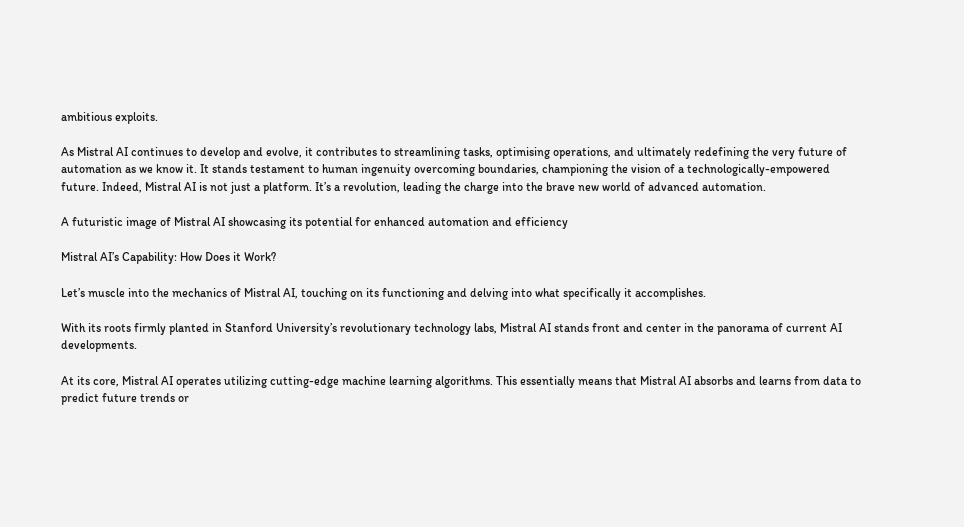ambitious exploits.

As Mistral AI continues to develop and evolve, it contributes to streamlining tasks, optimising operations, and ultimately redefining the very future of automation as we know it. It stands testament to human ingenuity overcoming boundaries, championing the vision of a technologically-empowered future. Indeed, Mistral AI is not just a platform. It’s a revolution, leading the charge into the brave new world of advanced automation.

A futuristic image of Mistral AI showcasing its potential for enhanced automation and efficiency

Mistral AI’s Capability: How Does it Work?

Let’s muscle into the mechanics of Mistral AI, touching on its functioning and delving into what specifically it accomplishes.

With its roots firmly planted in Stanford University’s revolutionary technology labs, Mistral AI stands front and center in the panorama of current AI developments.

At its core, Mistral AI operates utilizing cutting-edge machine learning algorithms. This essentially means that Mistral AI absorbs and learns from data to predict future trends or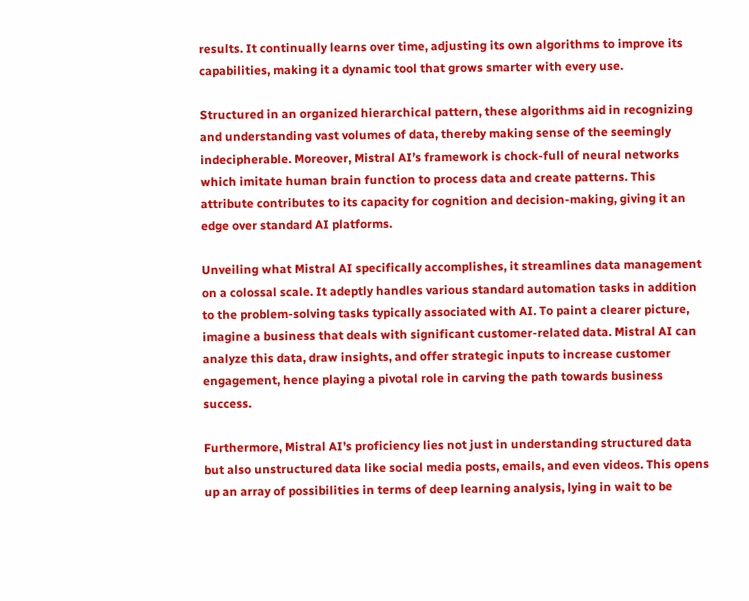results. It continually learns over time, adjusting its own algorithms to improve its capabilities, making it a dynamic tool that grows smarter with every use.

Structured in an organized hierarchical pattern, these algorithms aid in recognizing and understanding vast volumes of data, thereby making sense of the seemingly indecipherable. Moreover, Mistral AI’s framework is chock-full of neural networks which imitate human brain function to process data and create patterns. This attribute contributes to its capacity for cognition and decision-making, giving it an edge over standard AI platforms.

Unveiling what Mistral AI specifically accomplishes, it streamlines data management on a colossal scale. It adeptly handles various standard automation tasks in addition to the problem-solving tasks typically associated with AI. To paint a clearer picture, imagine a business that deals with significant customer-related data. Mistral AI can analyze this data, draw insights, and offer strategic inputs to increase customer engagement, hence playing a pivotal role in carving the path towards business success.

Furthermore, Mistral AI’s proficiency lies not just in understanding structured data but also unstructured data like social media posts, emails, and even videos. This opens up an array of possibilities in terms of deep learning analysis, lying in wait to be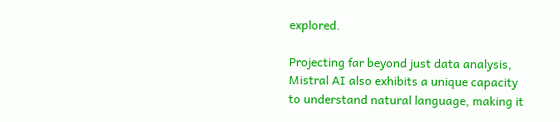explored.

Projecting far beyond just data analysis, Mistral AI also exhibits a unique capacity to understand natural language, making it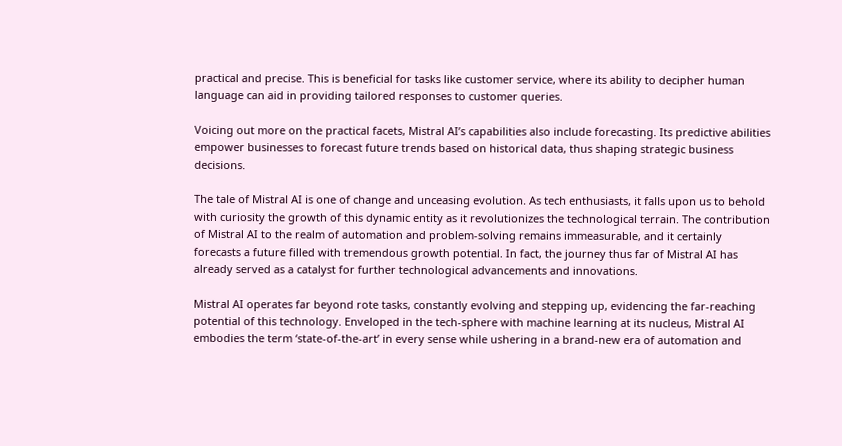practical and precise. This is beneficial for tasks like customer service, where its ability to decipher human language can aid in providing tailored responses to customer queries.

Voicing out more on the practical facets, Mistral AI’s capabilities also include forecasting. Its predictive abilities empower businesses to forecast future trends based on historical data, thus shaping strategic business decisions.

The tale of Mistral AI is one of change and unceasing evolution. As tech enthusiasts, it falls upon us to behold with curiosity the growth of this dynamic entity as it revolutionizes the technological terrain. The contribution of Mistral AI to the realm of automation and problem-solving remains immeasurable, and it certainly forecasts a future filled with tremendous growth potential. In fact, the journey thus far of Mistral AI has already served as a catalyst for further technological advancements and innovations.

Mistral AI operates far beyond rote tasks, constantly evolving and stepping up, evidencing the far-reaching potential of this technology. Enveloped in the tech-sphere with machine learning at its nucleus, Mistral AI embodies the term ‘state-of-the-art’ in every sense while ushering in a brand-new era of automation and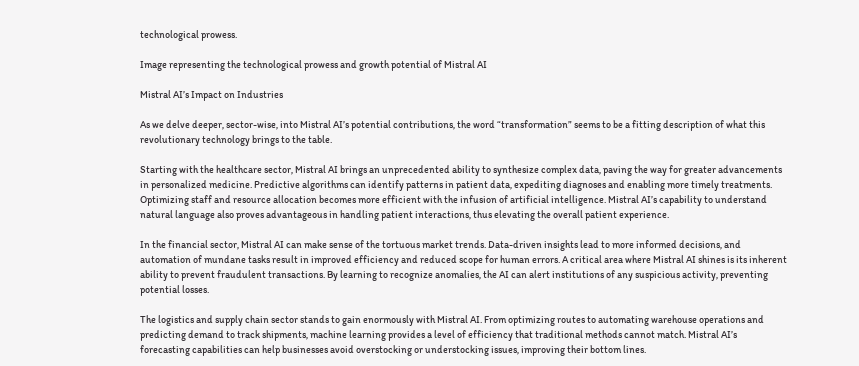technological prowess.

Image representing the technological prowess and growth potential of Mistral AI

Mistral AI’s Impact on Industries

As we delve deeper, sector-wise, into Mistral AI’s potential contributions, the word “transformation” seems to be a fitting description of what this revolutionary technology brings to the table.

Starting with the healthcare sector, Mistral AI brings an unprecedented ability to synthesize complex data, paving the way for greater advancements in personalized medicine. Predictive algorithms can identify patterns in patient data, expediting diagnoses and enabling more timely treatments. Optimizing staff and resource allocation becomes more efficient with the infusion of artificial intelligence. Mistral AI’s capability to understand natural language also proves advantageous in handling patient interactions, thus elevating the overall patient experience.

In the financial sector, Mistral AI can make sense of the tortuous market trends. Data-driven insights lead to more informed decisions, and automation of mundane tasks result in improved efficiency and reduced scope for human errors. A critical area where Mistral AI shines is its inherent ability to prevent fraudulent transactions. By learning to recognize anomalies, the AI can alert institutions of any suspicious activity, preventing potential losses.

The logistics and supply chain sector stands to gain enormously with Mistral AI. From optimizing routes to automating warehouse operations and predicting demand to track shipments, machine learning provides a level of efficiency that traditional methods cannot match. Mistral AI’s forecasting capabilities can help businesses avoid overstocking or understocking issues, improving their bottom lines.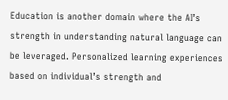Education is another domain where the AI’s strength in understanding natural language can be leveraged. Personalized learning experiences based on individual’s strength and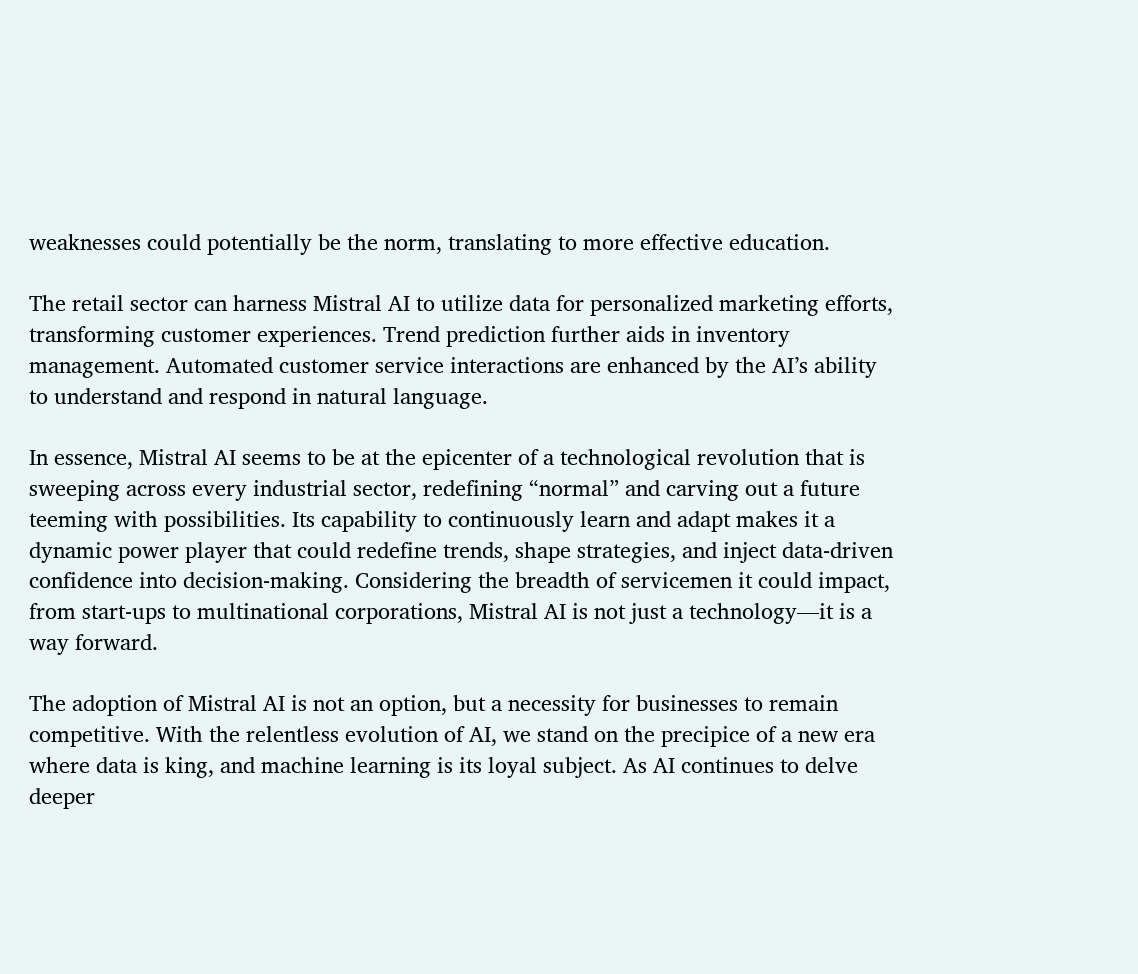weaknesses could potentially be the norm, translating to more effective education.

The retail sector can harness Mistral AI to utilize data for personalized marketing efforts, transforming customer experiences. Trend prediction further aids in inventory management. Automated customer service interactions are enhanced by the AI’s ability to understand and respond in natural language.

In essence, Mistral AI seems to be at the epicenter of a technological revolution that is sweeping across every industrial sector, redefining “normal” and carving out a future teeming with possibilities. Its capability to continuously learn and adapt makes it a dynamic power player that could redefine trends, shape strategies, and inject data-driven confidence into decision-making. Considering the breadth of servicemen it could impact, from start-ups to multinational corporations, Mistral AI is not just a technology—it is a way forward.

The adoption of Mistral AI is not an option, but a necessity for businesses to remain competitive. With the relentless evolution of AI, we stand on the precipice of a new era where data is king, and machine learning is its loyal subject. As AI continues to delve deeper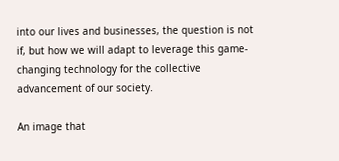into our lives and businesses, the question is not if, but how we will adapt to leverage this game-changing technology for the collective advancement of our society.

An image that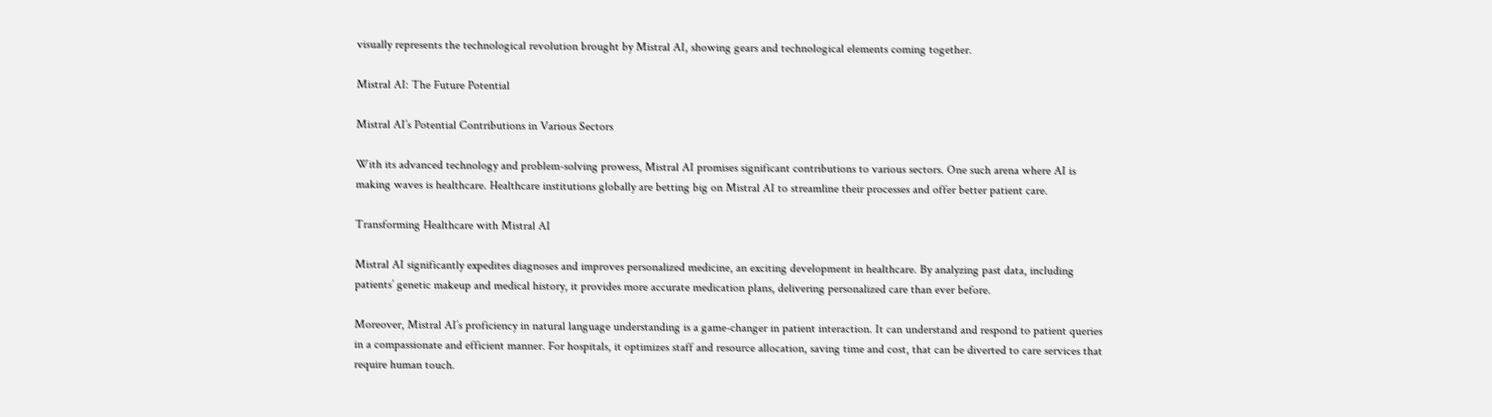visually represents the technological revolution brought by Mistral AI, showing gears and technological elements coming together.

Mistral AI: The Future Potential

Mistral AI’s Potential Contributions in Various Sectors

With its advanced technology and problem-solving prowess, Mistral AI promises significant contributions to various sectors. One such arena where AI is making waves is healthcare. Healthcare institutions globally are betting big on Mistral AI to streamline their processes and offer better patient care.

Transforming Healthcare with Mistral AI

Mistral AI significantly expedites diagnoses and improves personalized medicine, an exciting development in healthcare. By analyzing past data, including patients’ genetic makeup and medical history, it provides more accurate medication plans, delivering personalized care than ever before.

Moreover, Mistral AI’s proficiency in natural language understanding is a game-changer in patient interaction. It can understand and respond to patient queries in a compassionate and efficient manner. For hospitals, it optimizes staff and resource allocation, saving time and cost, that can be diverted to care services that require human touch.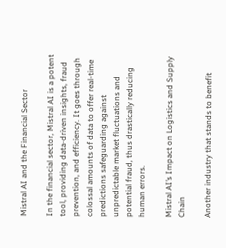Mistral AI and the Financial Sector

In the financial sector, Mistral AI is a potent tool, providing data-driven insights, fraud prevention, and efficiency. It goes through colossal amounts of data to offer real-time predictions safeguarding against unpredictable market fluctuations and potential fraud, thus drastically reducing human errors.

Mistral AI’s Impact on Logistics and Supply Chain

Another industry that stands to benefit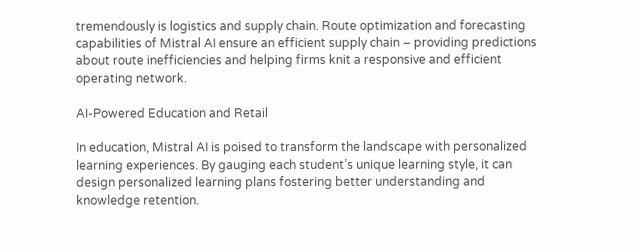tremendously is logistics and supply chain. Route optimization and forecasting capabilities of Mistral AI ensure an efficient supply chain – providing predictions about route inefficiencies and helping firms knit a responsive and efficient operating network.

AI-Powered Education and Retail

In education, Mistral AI is poised to transform the landscape with personalized learning experiences. By gauging each student’s unique learning style, it can design personalized learning plans fostering better understanding and knowledge retention.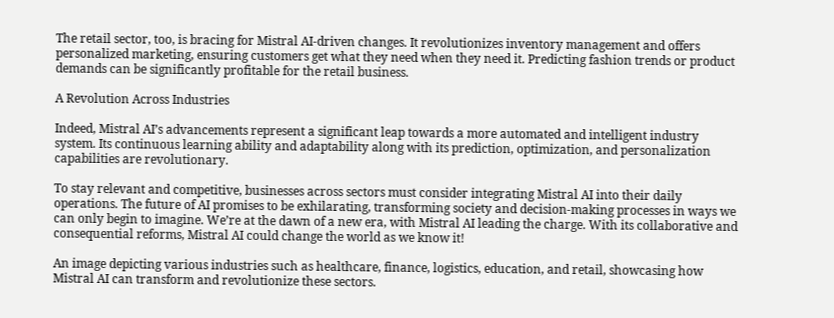The retail sector, too, is bracing for Mistral AI-driven changes. It revolutionizes inventory management and offers personalized marketing, ensuring customers get what they need when they need it. Predicting fashion trends or product demands can be significantly profitable for the retail business.

A Revolution Across Industries

Indeed, Mistral AI’s advancements represent a significant leap towards a more automated and intelligent industry system. Its continuous learning ability and adaptability along with its prediction, optimization, and personalization capabilities are revolutionary.

To stay relevant and competitive, businesses across sectors must consider integrating Mistral AI into their daily operations. The future of AI promises to be exhilarating, transforming society and decision-making processes in ways we can only begin to imagine. We’re at the dawn of a new era, with Mistral AI leading the charge. With its collaborative and consequential reforms, Mistral AI could change the world as we know it!

An image depicting various industries such as healthcare, finance, logistics, education, and retail, showcasing how Mistral AI can transform and revolutionize these sectors.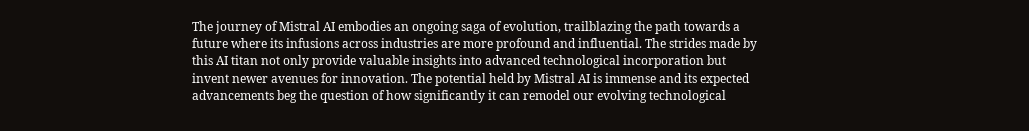The journey of Mistral AI embodies an ongoing saga of evolution, trailblazing the path towards a future where its infusions across industries are more profound and influential. The strides made by this AI titan not only provide valuable insights into advanced technological incorporation but invent newer avenues for innovation. The potential held by Mistral AI is immense and its expected advancements beg the question of how significantly it can remodel our evolving technological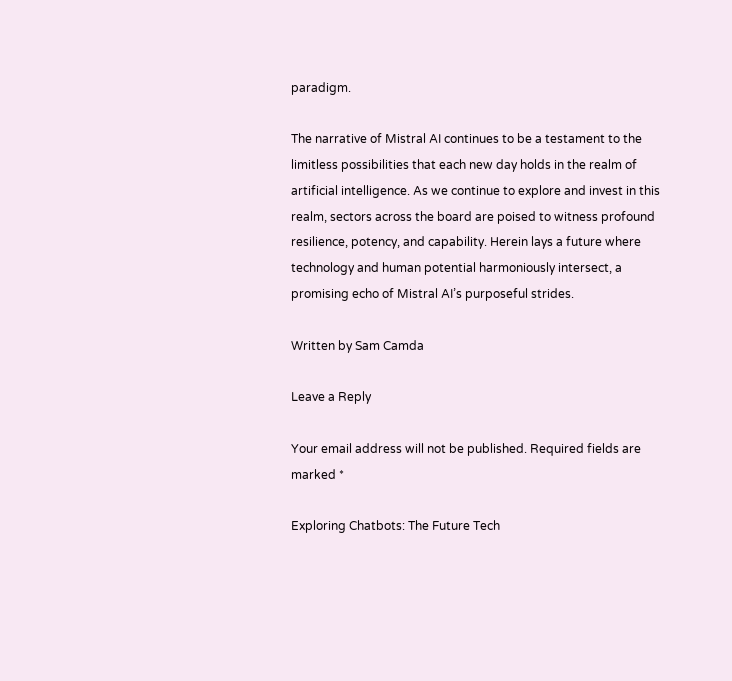paradigm.

The narrative of Mistral AI continues to be a testament to the limitless possibilities that each new day holds in the realm of artificial intelligence. As we continue to explore and invest in this realm, sectors across the board are poised to witness profound resilience, potency, and capability. Herein lays a future where technology and human potential harmoniously intersect, a promising echo of Mistral AI’s purposeful strides.

Written by Sam Camda

Leave a Reply

Your email address will not be published. Required fields are marked *

Exploring Chatbots: The Future Tech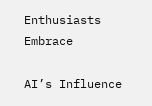Enthusiasts Embrace

AI’s Influence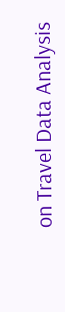on Travel Data Analysis